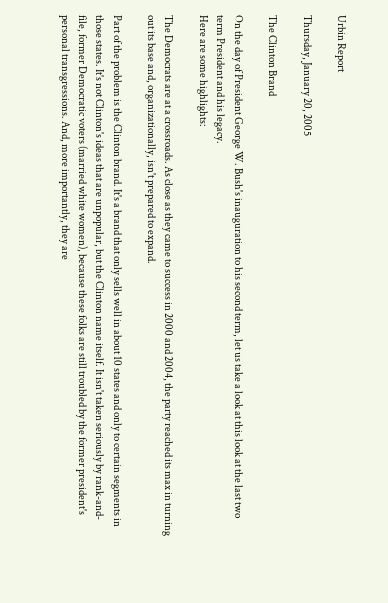Urbin Report

Thursday, January 20, 2005

The Clinton Brand

On the day of President George W. Bush's inauguration to his second term, let us take a look at this look at the last two term President and his legacy.
Here are some highlights:

The Democrats are at a crossroads. As close as they came to success in 2000 and 2004, the party reached its max in turning out its base and, organizationally, isn't prepared to expand.

Part of the problem is the Clinton brand. It's a brand that only sells well in about 10 states and only to certain segments in those states. It's not Clinton's ideas that are unpopular, but the Clinton name itself. It isn't taken seriously by rank-and-file, former Democratic voters (married white women), because these folks are still troubled by the former president's personal transgressions. And, more importantly, they are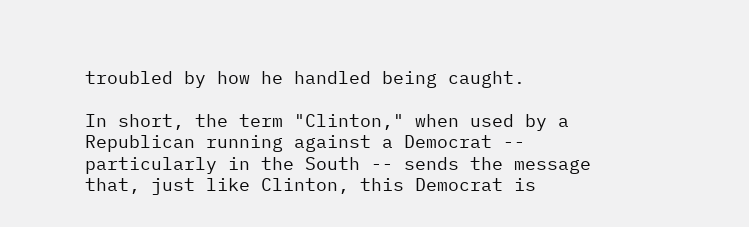troubled by how he handled being caught.

In short, the term "Clinton," when used by a Republican running against a Democrat -- particularly in the South -- sends the message that, just like Clinton, this Democrat is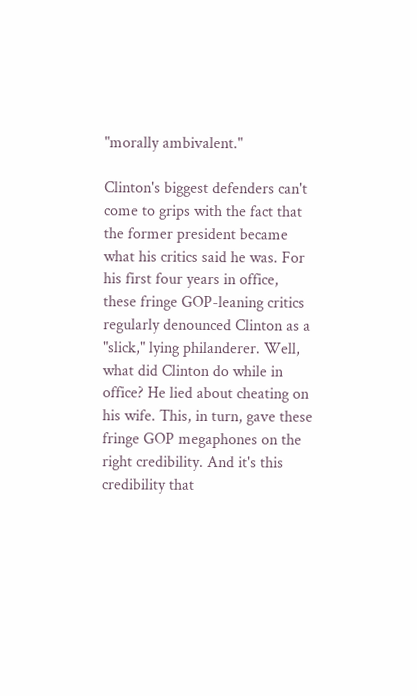"morally ambivalent."

Clinton's biggest defenders can't come to grips with the fact that the former president became what his critics said he was. For his first four years in office, these fringe GOP-leaning critics regularly denounced Clinton as a "slick," lying philanderer. Well, what did Clinton do while in office? He lied about cheating on his wife. This, in turn, gave these fringe GOP megaphones on the right credibility. And it's this credibility that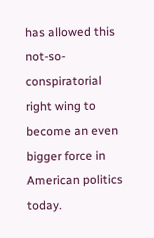has allowed this not-so-conspiratorial right wing to become an even bigger force in American politics today.